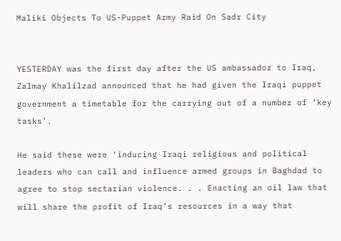Maliki Objects To US-Puppet Army Raid On Sadr City


YESTERDAY was the first day after the US ambassador to Iraq, Zalmay Khalilzad announced that he had given the Iraqi puppet government a timetable for the carrying out of a number of ‘key tasks’.

He said these were ‘inducing Iraqi religious and political leaders who can call and influence armed groups in Baghdad to agree to stop sectarian violence. . . Enacting an oil law that will share the profit of Iraq’s resources in a way that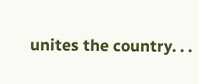unites the country. . .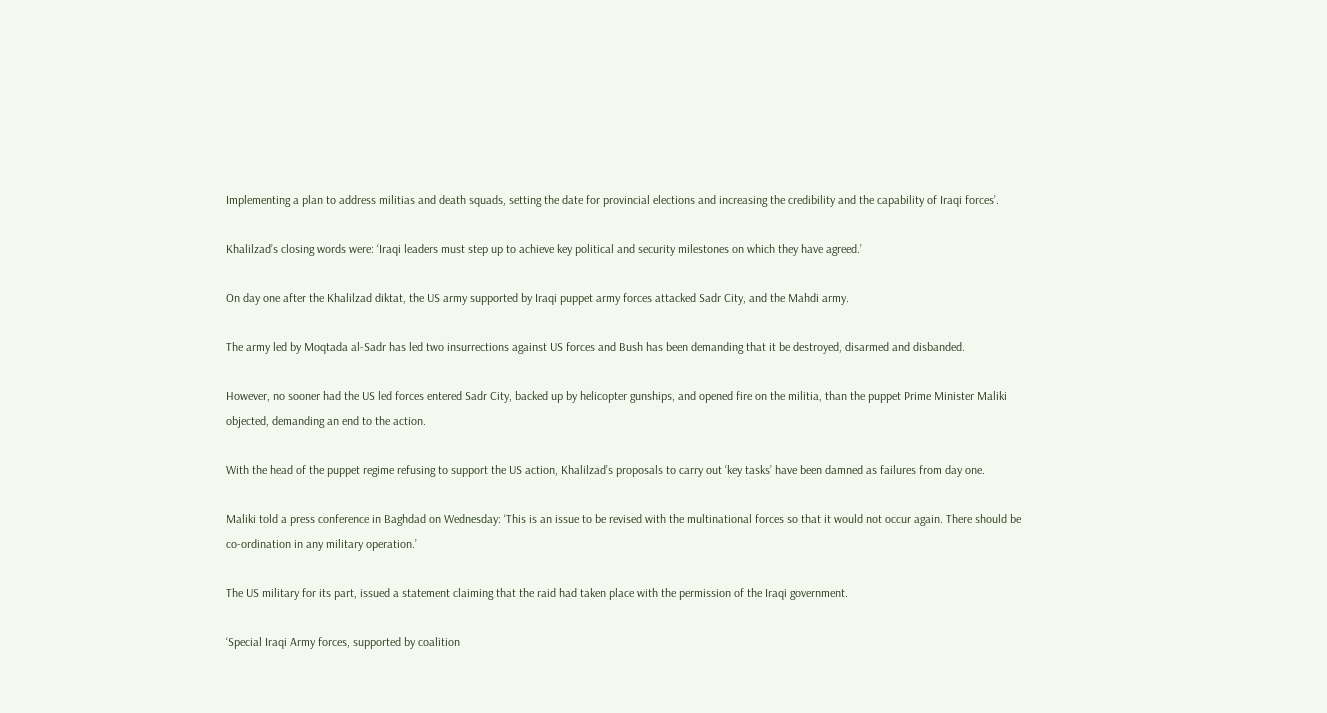Implementing a plan to address militias and death squads, setting the date for provincial elections and increasing the credibility and the capability of Iraqi forces’.

Khalilzad’s closing words were: ‘Iraqi leaders must step up to achieve key political and security milestones on which they have agreed.’

On day one after the Khalilzad diktat, the US army supported by Iraqi puppet army forces attacked Sadr City, and the Mahdi army.

The army led by Moqtada al-Sadr has led two insurrections against US forces and Bush has been demanding that it be destroyed, disarmed and disbanded.

However, no sooner had the US led forces entered Sadr City, backed up by helicopter gunships, and opened fire on the militia, than the puppet Prime Minister Maliki objected, demanding an end to the action.

With the head of the puppet regime refusing to support the US action, Khalilzad’s proposals to carry out ‘key tasks’ have been damned as failures from day one.

Maliki told a press conference in Baghdad on Wednesday: ‘This is an issue to be revised with the multinational forces so that it would not occur again. There should be co-ordination in any military operation.’

The US military for its part, issued a statement claiming that the raid had taken place with the permission of the Iraqi government.

‘Special Iraqi Army forces, supported by coalition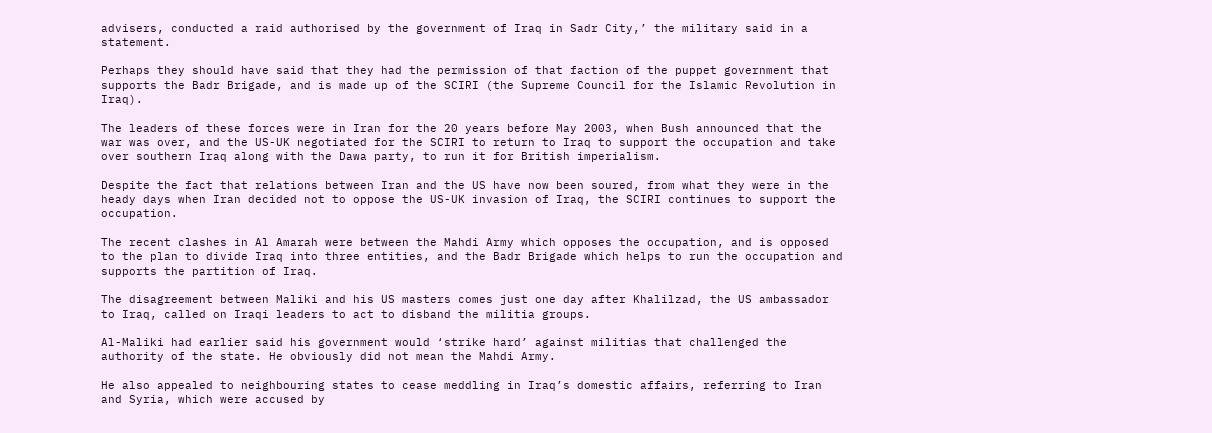advisers, conducted a raid authorised by the government of Iraq in Sadr City,’ the military said in a statement.

Perhaps they should have said that they had the permission of that faction of the puppet government that supports the Badr Brigade, and is made up of the SCIRI (the Supreme Council for the Islamic Revolution in Iraq).

The leaders of these forces were in Iran for the 20 years before May 2003, when Bush announced that the war was over, and the US-UK negotiated for the SCIRI to return to Iraq to support the occupation and take over southern Iraq along with the Dawa party, to run it for British imperialism.

Despite the fact that relations between Iran and the US have now been soured, from what they were in the heady days when Iran decided not to oppose the US-UK invasion of Iraq, the SCIRI continues to support the occupation.

The recent clashes in Al Amarah were between the Mahdi Army which opposes the occupation, and is opposed to the plan to divide Iraq into three entities, and the Badr Brigade which helps to run the occupation and supports the partition of Iraq.

The disagreement between Maliki and his US masters comes just one day after Khalilzad, the US ambassador to Iraq, called on Iraqi leaders to act to disband the militia groups.

Al-Maliki had earlier said his government would ‘strike hard’ against militias that challenged the authority of the state. He obviously did not mean the Mahdi Army.

He also appealed to neighbouring states to cease meddling in Iraq’s domestic affairs, referring to Iran and Syria, which were accused by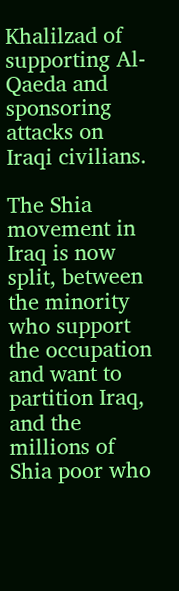Khalilzad of supporting Al-Qaeda and sponsoring attacks on Iraqi civilians.

The Shia movement in Iraq is now split, between the minority who support the occupation and want to partition Iraq, and the millions of Shia poor who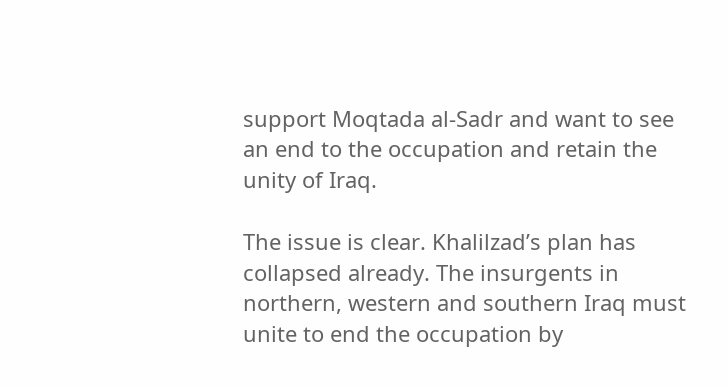support Moqtada al-Sadr and want to see an end to the occupation and retain the unity of Iraq.

The issue is clear. Khalilzad’s plan has collapsed already. The insurgents in northern, western and southern Iraq must unite to end the occupation by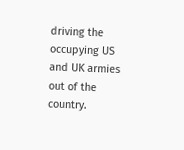driving the occupying US and UK armies out of the country.